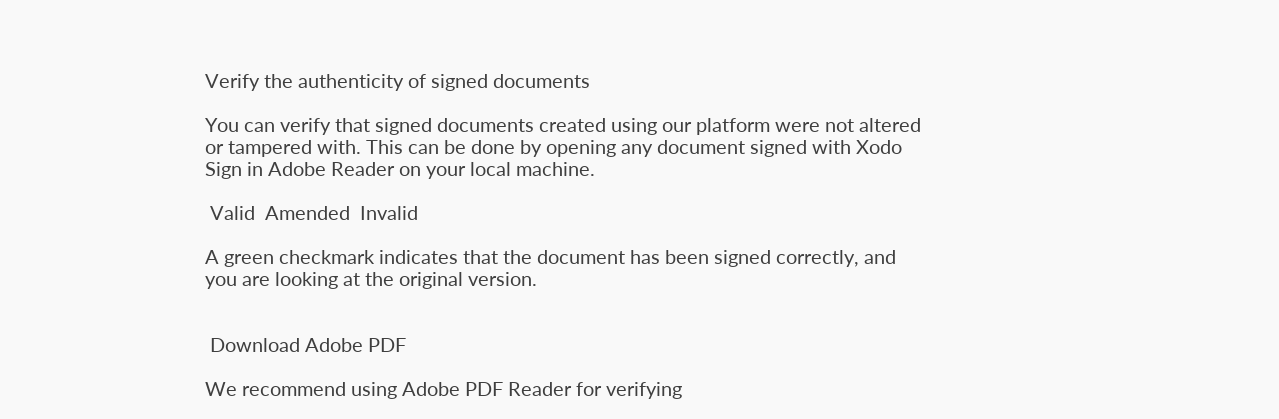Verify the authenticity of signed documents

You can verify that signed documents created using our platform were not altered or tampered with. This can be done by opening any document signed with Xodo Sign in Adobe Reader on your local machine.

 Valid  Amended  Invalid

A green checkmark indicates that the document has been signed correctly, and you are looking at the original version.


 Download Adobe PDF

We recommend using Adobe PDF Reader for verifying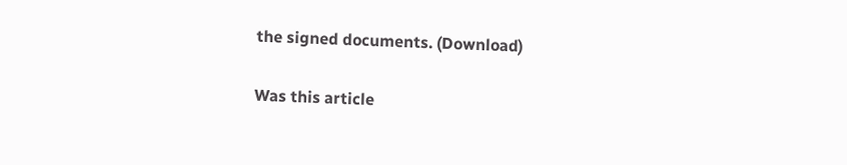the signed documents. (Download)

Was this article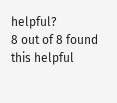helpful?
8 out of 8 found this helpful